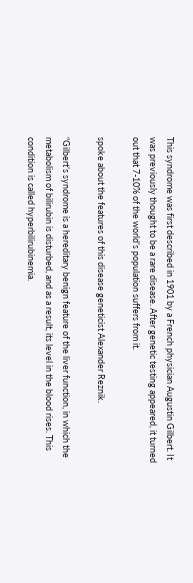This syndrome was first described in 1901 by a French physician Augustin Gilbert. It was previously thought to be a rare disease. After genetic testing appeared, it turned out that 7-10% of the world’s population suffers from it.

spoke about the features of this disease geneticist Alexander Reznik.

“Gilbert’s syndrome is a hereditary benign feature of the liver function, in which the metabolism of bilirubin is disturbed, and as a result, its level in the blood rises. This condition is called hyperbilirubinemia.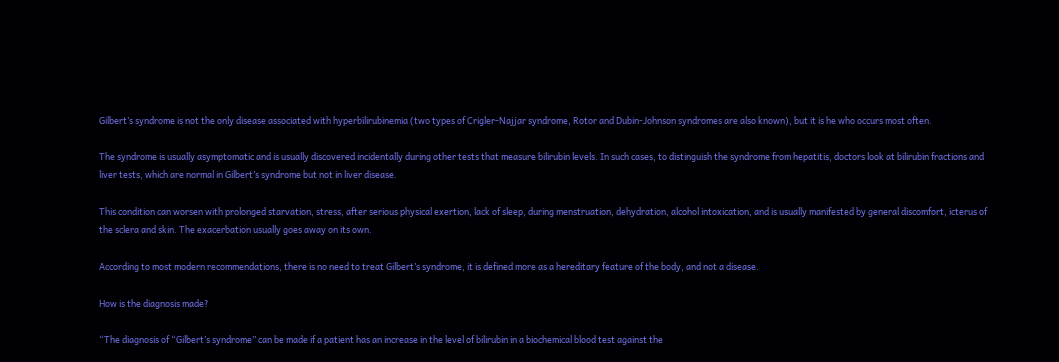Gilbert’s syndrome is not the only disease associated with hyperbilirubinemia (two types of Crigler-Najjar syndrome, Rotor and Dubin-Johnson syndromes are also known), but it is he who occurs most often.

The syndrome is usually asymptomatic and is usually discovered incidentally during other tests that measure bilirubin levels. In such cases, to distinguish the syndrome from hepatitis, doctors look at bilirubin fractions and liver tests, which are normal in Gilbert’s syndrome but not in liver disease.

This condition can worsen with prolonged starvation, stress, after serious physical exertion, lack of sleep, during menstruation, dehydration, alcohol intoxication, and is usually manifested by general discomfort, icterus of the sclera and skin. The exacerbation usually goes away on its own.

According to most modern recommendations, there is no need to treat Gilbert’s syndrome, it is defined more as a hereditary feature of the body, and not a disease.

How is the diagnosis made?

“The diagnosis of “Gilbert’s syndrome” can be made if a patient has an increase in the level of bilirubin in a biochemical blood test against the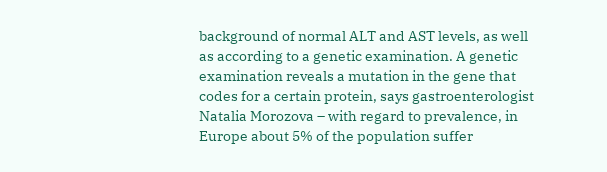background of normal ALT and AST levels, as well as according to a genetic examination. A genetic examination reveals a mutation in the gene that codes for a certain protein, says gastroenterologist Natalia Morozova – with regard to prevalence, in Europe about 5% of the population suffer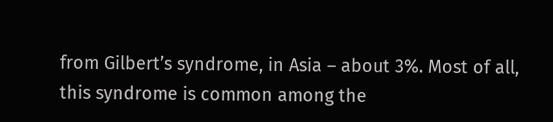from Gilbert’s syndrome, in Asia – about 3%. Most of all, this syndrome is common among the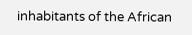inhabitants of the African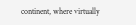continent, where virtually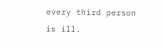every third person is ill.